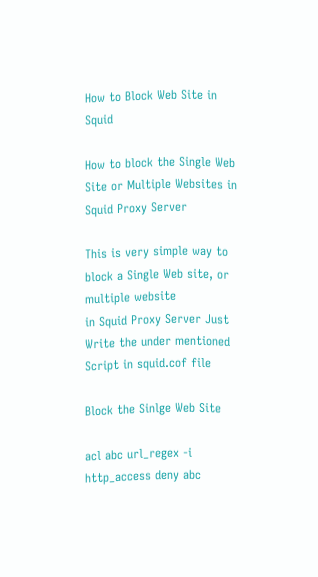How to Block Web Site in Squid

How to block the Single Web Site or Multiple Websites in Squid Proxy Server

This is very simple way to block a Single Web site, or multiple website
in Squid Proxy Server Just Write the under mentioned Script in squid.cof file

Block the Sinlge Web Site

acl abc url_regex -i
http_access deny abc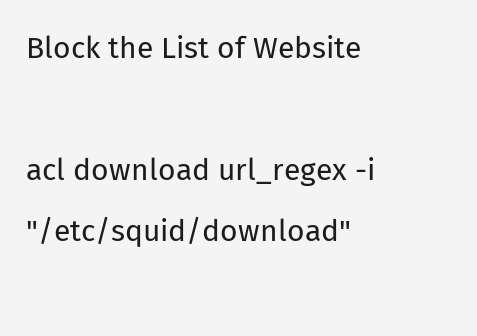Block the List of Website

acl download url_regex -i "/etc/squid/download"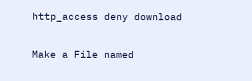http_access deny download

Make a File named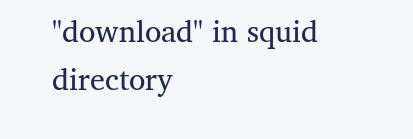"download" in squid directory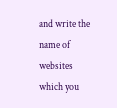and write the name of websites which you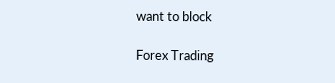want to block

Forex Trading